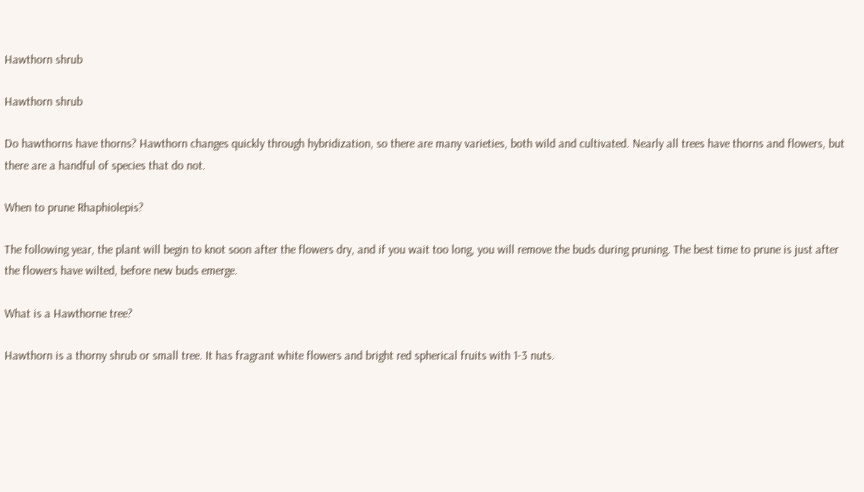Hawthorn shrub

Hawthorn shrub

Do hawthorns have thorns? Hawthorn changes quickly through hybridization, so there are many varieties, both wild and cultivated. Nearly all trees have thorns and flowers, but there are a handful of species that do not.

When to prune Rhaphiolepis?

The following year, the plant will begin to knot soon after the flowers dry, and if you wait too long, you will remove the buds during pruning. The best time to prune is just after the flowers have wilted, before new buds emerge.

What is a Hawthorne tree?

Hawthorn is a thorny shrub or small tree. It has fragrant white flowers and bright red spherical fruits with 1-3 nuts.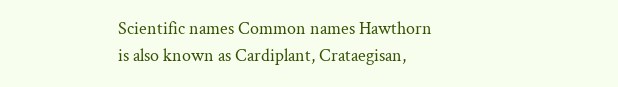Scientific names Common names Hawthorn is also known as Cardiplant, Crataegisan,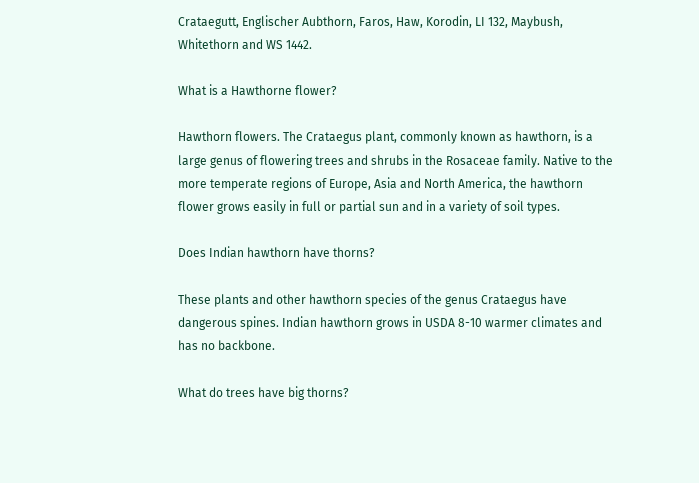Crataegutt, Englischer Aubthorn, Faros, Haw, Korodin, LI 132, Maybush, Whitethorn and WS 1442.

What is a Hawthorne flower?

Hawthorn flowers. The Crataegus plant, commonly known as hawthorn, is a large genus of flowering trees and shrubs in the Rosaceae family. Native to the more temperate regions of Europe, Asia and North America, the hawthorn flower grows easily in full or partial sun and in a variety of soil types.

Does Indian hawthorn have thorns?

These plants and other hawthorn species of the genus Crataegus have dangerous spines. Indian hawthorn grows in USDA 8-10 warmer climates and has no backbone.

What do trees have big thorns?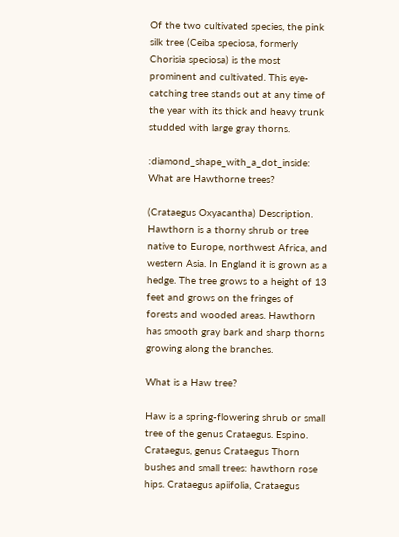Of the two cultivated species, the pink silk tree (Ceiba speciosa, formerly Chorisia speciosa) is the most prominent and cultivated. This eye-catching tree stands out at any time of the year with its thick and heavy trunk studded with large gray thorns.

:diamond_shape_with_a_dot_inside: What are Hawthorne trees?

(Crataegus Oxyacantha) Description. Hawthorn is a thorny shrub or tree native to Europe, northwest Africa, and western Asia. In England it is grown as a hedge. The tree grows to a height of 13 feet and grows on the fringes of forests and wooded areas. Hawthorn has smooth gray bark and sharp thorns growing along the branches.

What is a Haw tree?

Haw is a spring-flowering shrub or small tree of the genus Crataegus. Espino. Crataegus, genus Crataegus Thorn bushes and small trees: hawthorn rose hips. Crataegus apiifolia, Crataegus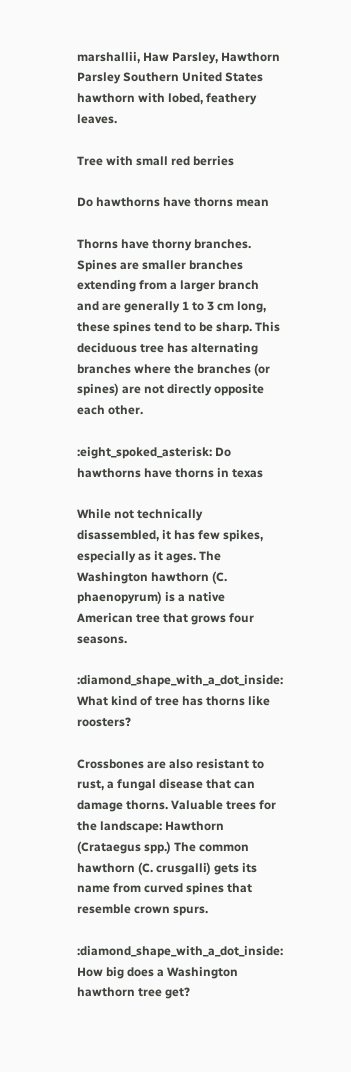marshallii, Haw Parsley, Hawthorn Parsley Southern United States hawthorn with lobed, feathery leaves.

Tree with small red berries

Do hawthorns have thorns mean

Thorns have thorny branches. Spines are smaller branches extending from a larger branch and are generally 1 to 3 cm long, these spines tend to be sharp. This deciduous tree has alternating branches where the branches (or spines) are not directly opposite each other.

:eight_spoked_asterisk: Do hawthorns have thorns in texas

While not technically disassembled, it has few spikes, especially as it ages. The Washington hawthorn (C. phaenopyrum) is a native American tree that grows four seasons.

:diamond_shape_with_a_dot_inside: What kind of tree has thorns like roosters?

Crossbones are also resistant to rust, a fungal disease that can damage thorns. Valuable trees for the landscape: Hawthorn (Crataegus spp.) The common hawthorn (C. crusgalli) gets its name from curved spines that resemble crown spurs.

:diamond_shape_with_a_dot_inside: How big does a Washington hawthorn tree get?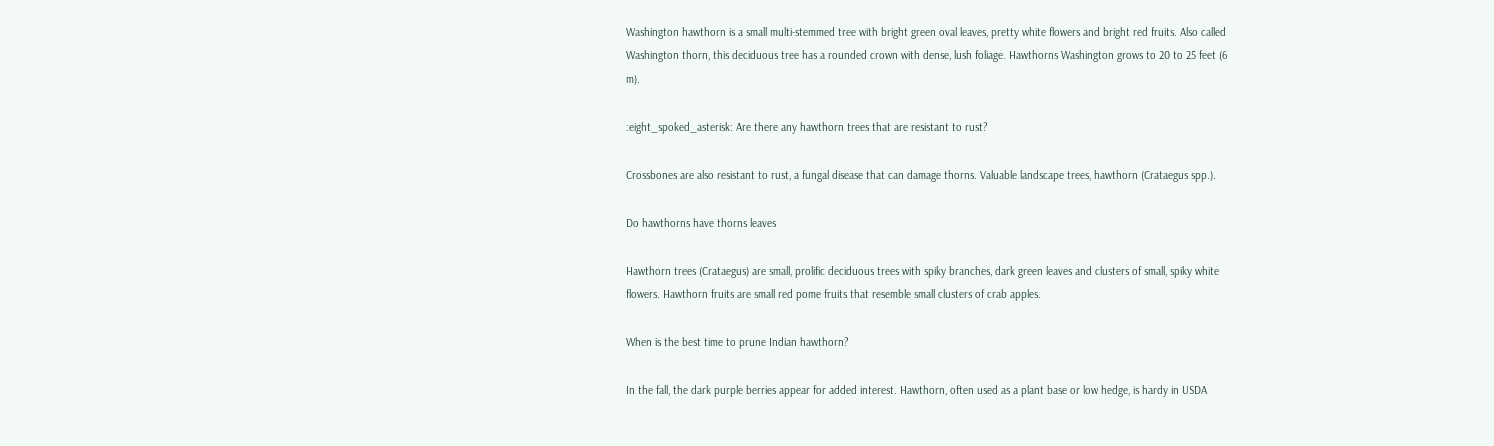Washington hawthorn is a small multi-stemmed tree with bright green oval leaves, pretty white flowers and bright red fruits. Also called Washington thorn, this deciduous tree has a rounded crown with dense, lush foliage. Hawthorns Washington grows to 20 to 25 feet (6 m).

:eight_spoked_asterisk: Are there any hawthorn trees that are resistant to rust?

Crossbones are also resistant to rust, a fungal disease that can damage thorns. Valuable landscape trees, hawthorn (Crataegus spp.).

Do hawthorns have thorns leaves

Hawthorn trees (Crataegus) are small, prolific deciduous trees with spiky branches, dark green leaves and clusters of small, spiky white flowers. Hawthorn fruits are small red pome fruits that resemble small clusters of crab apples.

When is the best time to prune Indian hawthorn?

In the fall, the dark purple berries appear for added interest. Hawthorn, often used as a plant base or low hedge, is hardy in USDA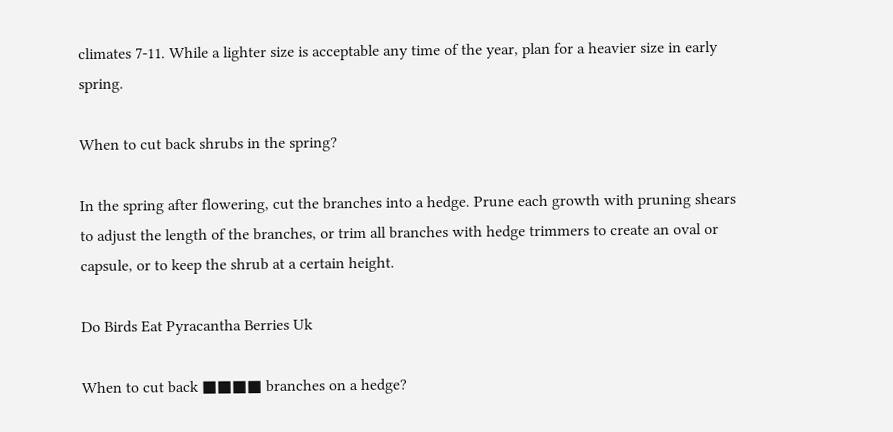climates 7-11. While a lighter size is acceptable any time of the year, plan for a heavier size in early spring.

When to cut back shrubs in the spring?

In the spring after flowering, cut the branches into a hedge. Prune each growth with pruning shears to adjust the length of the branches, or trim all branches with hedge trimmers to create an oval or capsule, or to keep the shrub at a certain height.

Do Birds Eat Pyracantha Berries Uk

When to cut back ■■■■ branches on a hedge?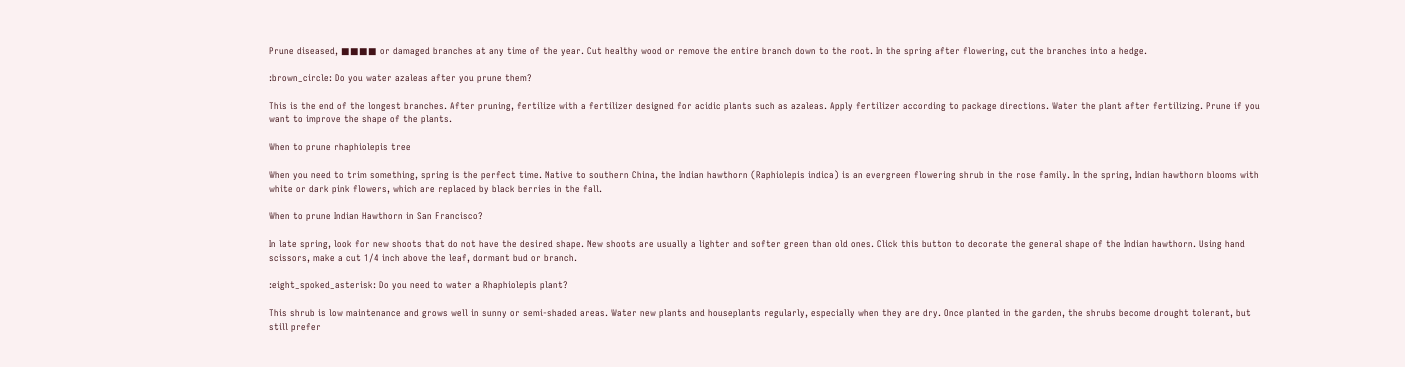Prune diseased, ■■■■ or damaged branches at any time of the year. Cut healthy wood or remove the entire branch down to the root. In the spring after flowering, cut the branches into a hedge.

:brown_circle: Do you water azaleas after you prune them?

This is the end of the longest branches. After pruning, fertilize with a fertilizer designed for acidic plants such as azaleas. Apply fertilizer according to package directions. Water the plant after fertilizing. Prune if you want to improve the shape of the plants.

When to prune rhaphiolepis tree

When you need to trim something, spring is the perfect time. Native to southern China, the Indian hawthorn (Raphiolepis indica) is an evergreen flowering shrub in the rose family. In the spring, Indian hawthorn blooms with white or dark pink flowers, which are replaced by black berries in the fall.

When to prune Indian Hawthorn in San Francisco?

In late spring, look for new shoots that do not have the desired shape. New shoots are usually a lighter and softer green than old ones. Click this button to decorate the general shape of the Indian hawthorn. Using hand scissors, make a cut 1/4 inch above the leaf, dormant bud or branch.

:eight_spoked_asterisk: Do you need to water a Rhaphiolepis plant?

This shrub is low maintenance and grows well in sunny or semi-shaded areas. Water new plants and houseplants regularly, especially when they are dry. Once planted in the garden, the shrubs become drought tolerant, but still prefer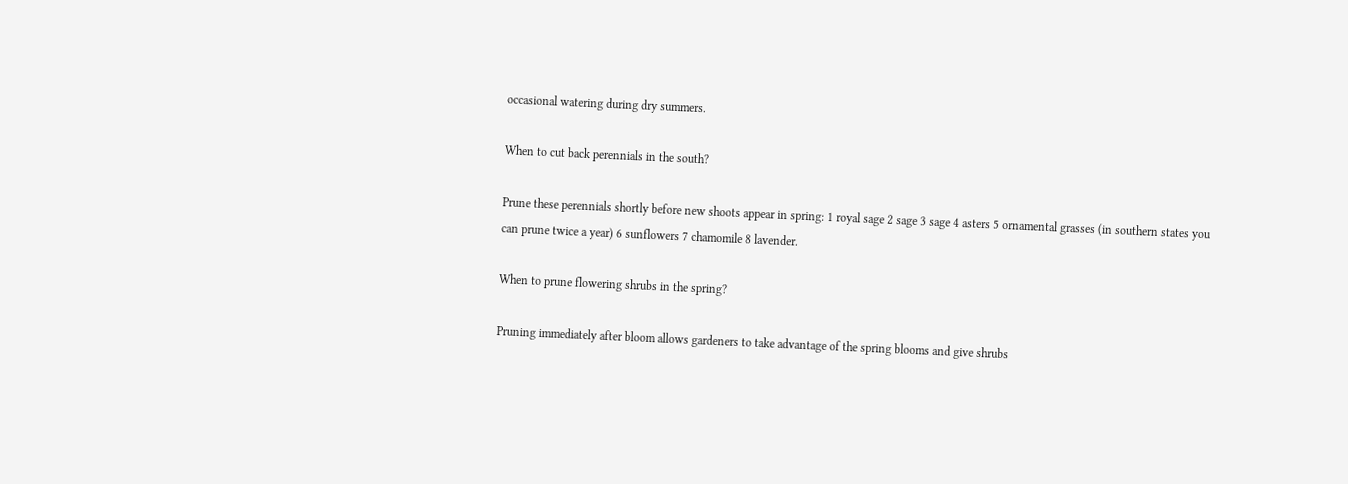occasional watering during dry summers.

When to cut back perennials in the south?

Prune these perennials shortly before new shoots appear in spring: 1 royal sage 2 sage 3 sage 4 asters 5 ornamental grasses (in southern states you can prune twice a year) 6 sunflowers 7 chamomile 8 lavender.

When to prune flowering shrubs in the spring?

Pruning immediately after bloom allows gardeners to take advantage of the spring blooms and give shrubs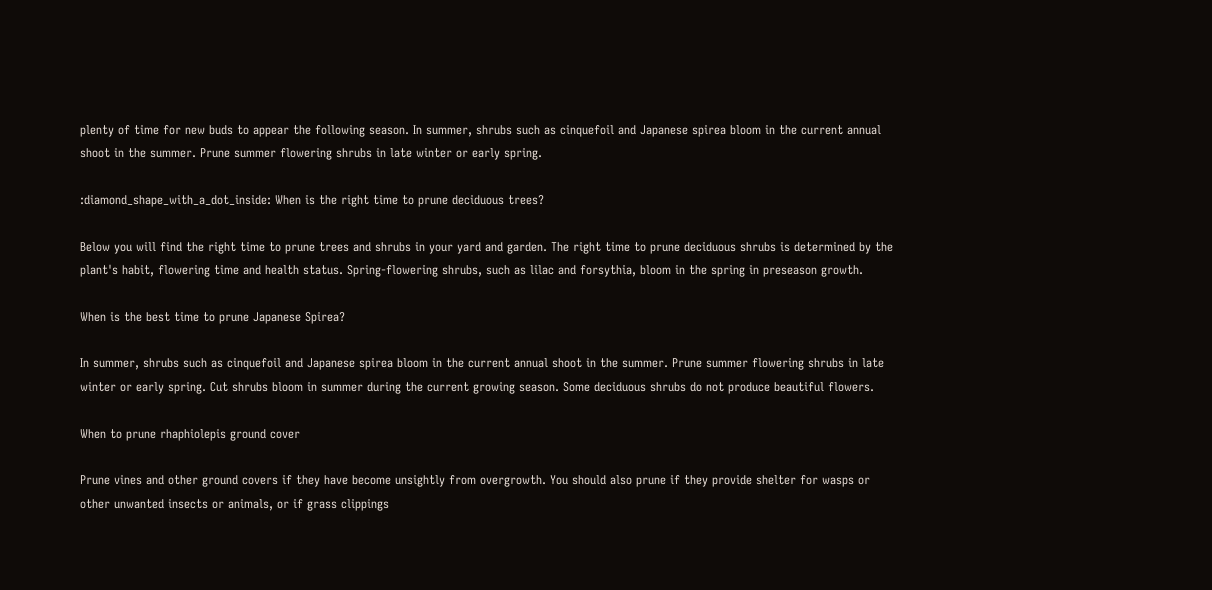plenty of time for new buds to appear the following season. In summer, shrubs such as cinquefoil and Japanese spirea bloom in the current annual shoot in the summer. Prune summer flowering shrubs in late winter or early spring.

:diamond_shape_with_a_dot_inside: When is the right time to prune deciduous trees?

Below you will find the right time to prune trees and shrubs in your yard and garden. The right time to prune deciduous shrubs is determined by the plant's habit, flowering time and health status. Spring-flowering shrubs, such as lilac and forsythia, bloom in the spring in preseason growth.

When is the best time to prune Japanese Spirea?

In summer, shrubs such as cinquefoil and Japanese spirea bloom in the current annual shoot in the summer. Prune summer flowering shrubs in late winter or early spring. Cut shrubs bloom in summer during the current growing season. Some deciduous shrubs do not produce beautiful flowers.

When to prune rhaphiolepis ground cover

Prune vines and other ground covers if they have become unsightly from overgrowth. You should also prune if they provide shelter for wasps or other unwanted insects or animals, or if grass clippings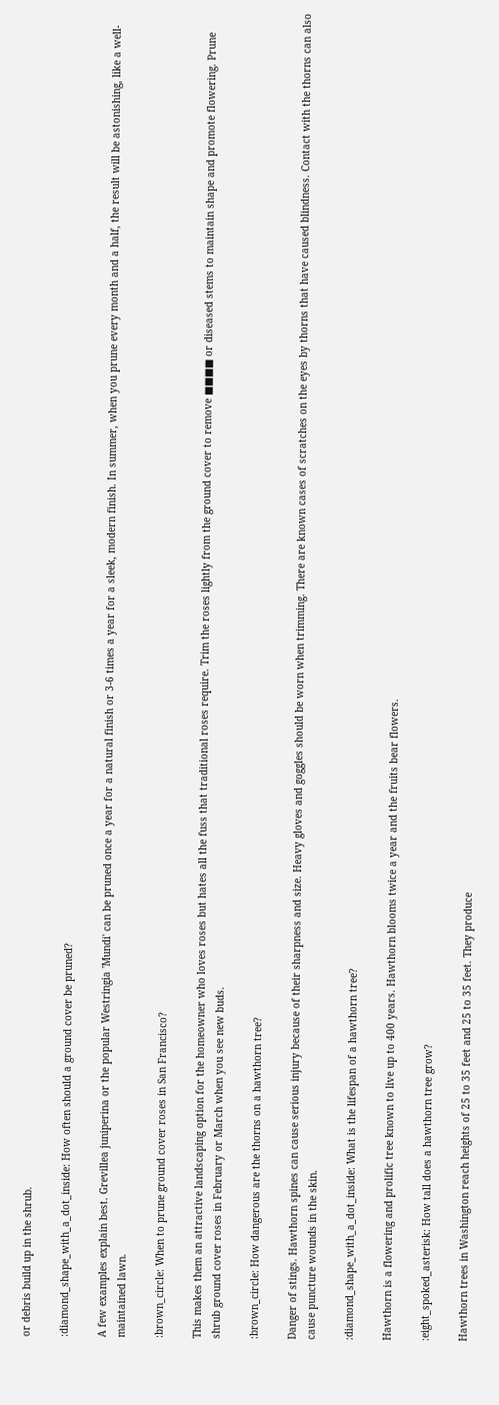or debris build up in the shrub.

:diamond_shape_with_a_dot_inside: How often should a ground cover be pruned?

A few examples explain best. Grevillea juniperina or the popular Westringia 'Mundi' can be pruned once a year for a natural finish or 3-6 times a year for a sleek, modern finish. In summer, when you prune every month and a half, the result will be astonishing, like a well-maintained lawn.

:brown_circle: When to prune ground cover roses in San Francisco?

This makes them an attractive landscaping option for the homeowner who loves roses but hates all the fuss that traditional roses require. Trim the roses lightly from the ground cover to remove ■■■■ or diseased stems to maintain shape and promote flowering. Prune shrub ground cover roses in February or March when you see new buds.

:brown_circle: How dangerous are the thorns on a hawthorn tree?

Danger of stings. Hawthorn spines can cause serious injury because of their sharpness and size. Heavy gloves and goggles should be worn when trimming. There are known cases of scratches on the eyes by thorns that have caused blindness. Contact with the thorns can also cause puncture wounds in the skin.

:diamond_shape_with_a_dot_inside: What is the lifespan of a hawthorn tree?

Hawthorn is a flowering and prolific tree known to live up to 400 years. Hawthorn blooms twice a year and the fruits bear flowers.

:eight_spoked_asterisk: How tall does a hawthorn tree grow?

Hawthorn trees in Washington reach heights of 25 to 35 feet and 25 to 35 feet. They produce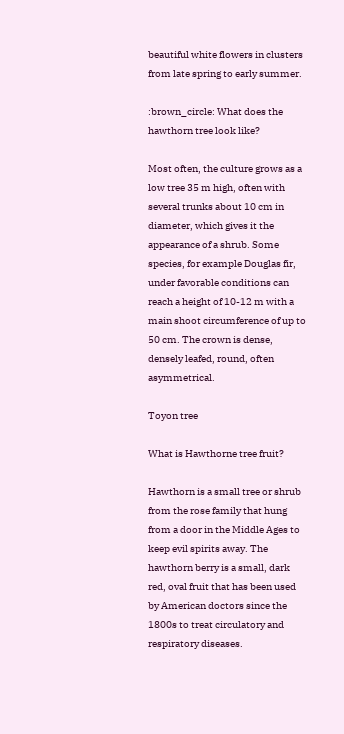beautiful white flowers in clusters from late spring to early summer.

:brown_circle: What does the hawthorn tree look like?

Most often, the culture grows as a low tree 35 m high, often with several trunks about 10 cm in diameter, which gives it the appearance of a shrub. Some species, for example Douglas fir, under favorable conditions can reach a height of 10-12 m with a main shoot circumference of up to 50 cm. The crown is dense, densely leafed, round, often asymmetrical.

Toyon tree

What is Hawthorne tree fruit?

Hawthorn is a small tree or shrub from the rose family that hung from a door in the Middle Ages to keep evil spirits away. The hawthorn berry is a small, dark red, oval fruit that has been used by American doctors since the 1800s to treat circulatory and respiratory diseases.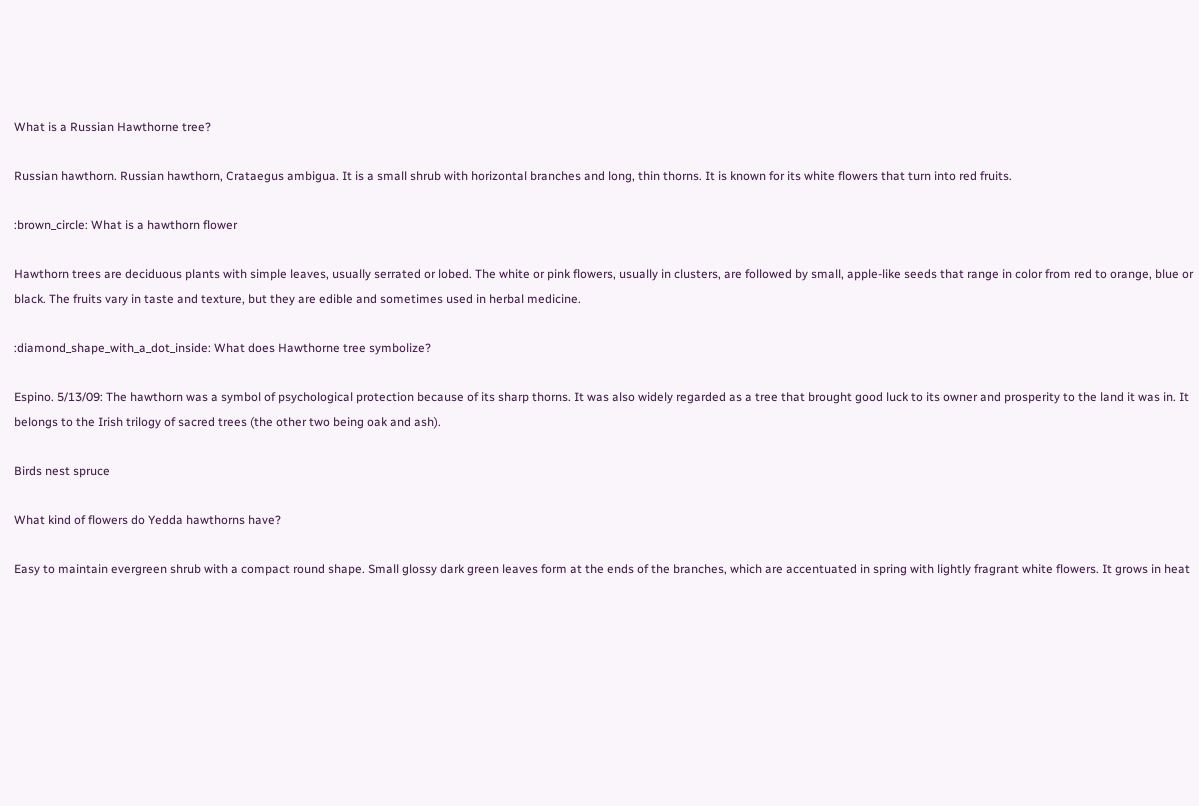What is a Russian Hawthorne tree?

Russian hawthorn. Russian hawthorn, Crataegus ambigua. It is a small shrub with horizontal branches and long, thin thorns. It is known for its white flowers that turn into red fruits.

:brown_circle: What is a hawthorn flower

Hawthorn trees are deciduous plants with simple leaves, usually serrated or lobed. The white or pink flowers, usually in clusters, are followed by small, apple-like seeds that range in color from red to orange, blue or black. The fruits vary in taste and texture, but they are edible and sometimes used in herbal medicine.

:diamond_shape_with_a_dot_inside: What does Hawthorne tree symbolize?

Espino. 5/13/09: The hawthorn was a symbol of psychological protection because of its sharp thorns. It was also widely regarded as a tree that brought good luck to its owner and prosperity to the land it was in. It belongs to the Irish trilogy of sacred trees (the other two being oak and ash).

Birds nest spruce

What kind of flowers do Yedda hawthorns have?

Easy to maintain evergreen shrub with a compact round shape. Small glossy dark green leaves form at the ends of the branches, which are accentuated in spring with lightly fragrant white flowers. It grows in heat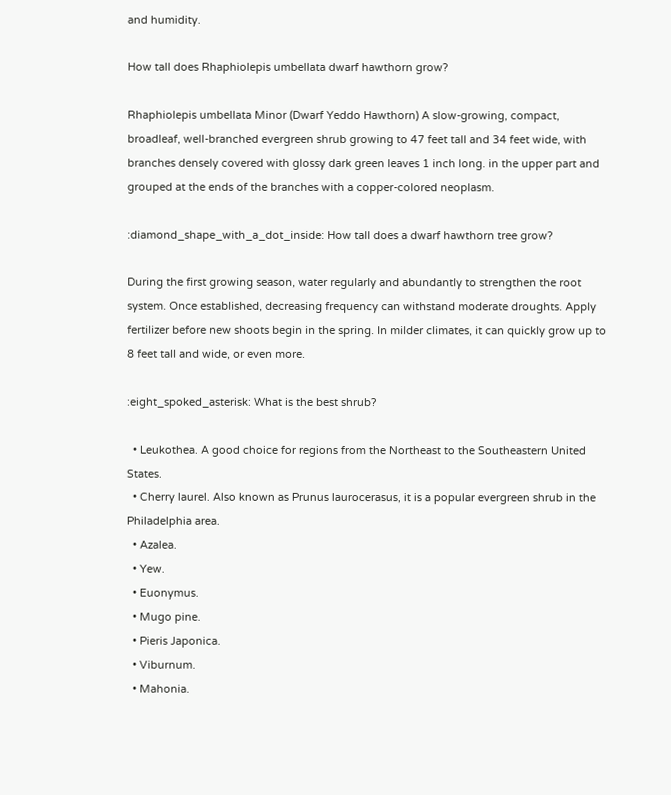and humidity.

How tall does Rhaphiolepis umbellata dwarf hawthorn grow?

Rhaphiolepis umbellata Minor (Dwarf Yeddo Hawthorn) A slow-growing, compact, broadleaf, well-branched evergreen shrub growing to 47 feet tall and 34 feet wide, with branches densely covered with glossy dark green leaves 1 inch long. in the upper part and grouped at the ends of the branches with a copper-colored neoplasm.

:diamond_shape_with_a_dot_inside: How tall does a dwarf hawthorn tree grow?

During the first growing season, water regularly and abundantly to strengthen the root system. Once established, decreasing frequency can withstand moderate droughts. Apply fertilizer before new shoots begin in the spring. In milder climates, it can quickly grow up to 8 feet tall and wide, or even more.

:eight_spoked_asterisk: What is the best shrub?

  • Leukothea. A good choice for regions from the Northeast to the Southeastern United States.
  • Cherry laurel. Also known as Prunus laurocerasus, it is a popular evergreen shrub in the Philadelphia area.
  • Azalea.
  • Yew.
  • Euonymus.
  • Mugo pine.
  • Pieris Japonica.
  • Viburnum.
  • Mahonia.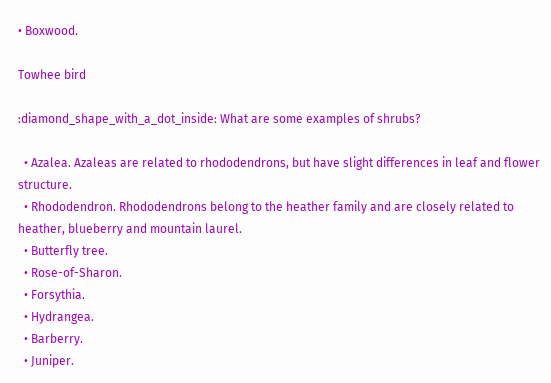• Boxwood.

Towhee bird

:diamond_shape_with_a_dot_inside: What are some examples of shrubs?

  • Azalea. Azaleas are related to rhododendrons, but have slight differences in leaf and flower structure.
  • Rhododendron. Rhododendrons belong to the heather family and are closely related to heather, blueberry and mountain laurel.
  • Butterfly tree.
  • Rose-of-Sharon.
  • Forsythia.
  • Hydrangea.
  • Barberry.
  • Juniper.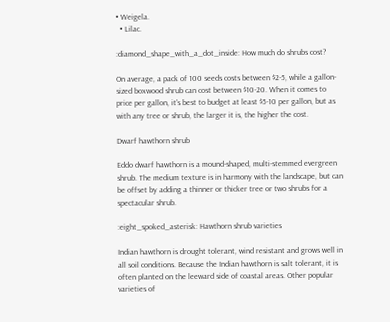• Weigela.
  • Lilac.

:diamond_shape_with_a_dot_inside: How much do shrubs cost?

On average, a pack of 100 seeds costs between $2-5, while a gallon-sized boxwood shrub can cost between $10-20. When it comes to price per gallon, it's best to budget at least $5-10 per gallon, but as with any tree or shrub, the larger it is, the higher the cost.

Dwarf hawthorn shrub

Eddo dwarf hawthorn is a mound-shaped, multi-stemmed evergreen shrub. The medium texture is in harmony with the landscape, but can be offset by adding a thinner or thicker tree or two shrubs for a spectacular shrub.

:eight_spoked_asterisk: Hawthorn shrub varieties

Indian hawthorn is drought tolerant, wind resistant and grows well in all soil conditions. Because the Indian hawthorn is salt tolerant, it is often planted on the leeward side of coastal areas. Other popular varieties of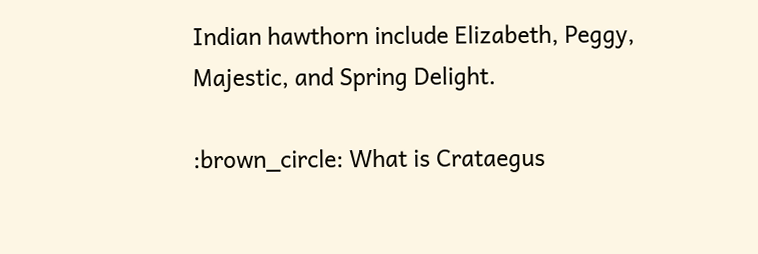Indian hawthorn include Elizabeth, Peggy, Majestic, and Spring Delight.

:brown_circle: What is Crataegus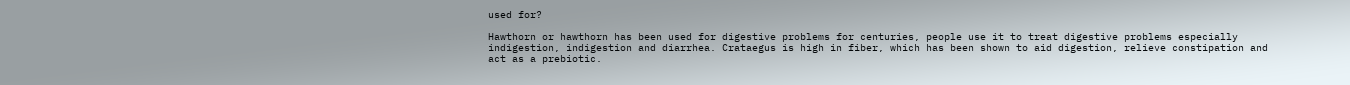used for?

Hawthorn or hawthorn has been used for digestive problems for centuries, people use it to treat digestive problems especially indigestion, indigestion and diarrhea. Crataegus is high in fiber, which has been shown to aid digestion, relieve constipation and act as a prebiotic.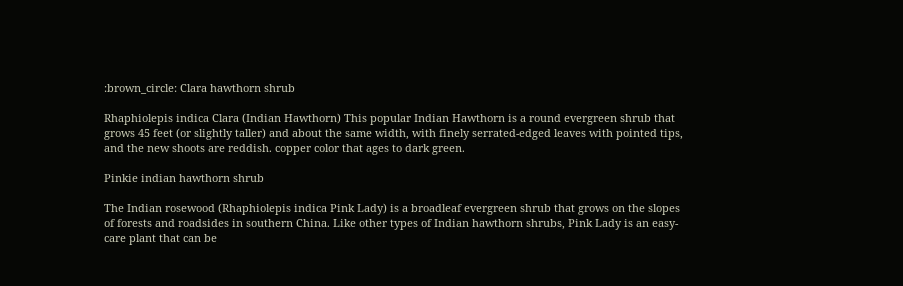:brown_circle: Clara hawthorn shrub

Rhaphiolepis indica Clara (Indian Hawthorn) This popular Indian Hawthorn is a round evergreen shrub that grows 45 feet (or slightly taller) and about the same width, with finely serrated-edged leaves with pointed tips, and the new shoots are reddish. copper color that ages to dark green.

Pinkie indian hawthorn shrub

The Indian rosewood (Rhaphiolepis indica Pink Lady) is a broadleaf evergreen shrub that grows on the slopes of forests and roadsides in southern China. Like other types of Indian hawthorn shrubs, Pink Lady is an easy-care plant that can be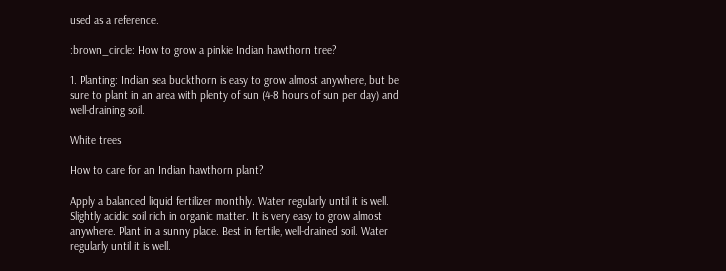used as a reference.

:brown_circle: How to grow a pinkie Indian hawthorn tree?

1. Planting: Indian sea buckthorn is easy to grow almost anywhere, but be sure to plant in an area with plenty of sun (4-8 hours of sun per day) and well-draining soil.

White trees

How to care for an Indian hawthorn plant?

Apply a balanced liquid fertilizer monthly. Water regularly until it is well. Slightly acidic soil rich in organic matter. It is very easy to grow almost anywhere. Plant in a sunny place. Best in fertile, well-drained soil. Water regularly until it is well.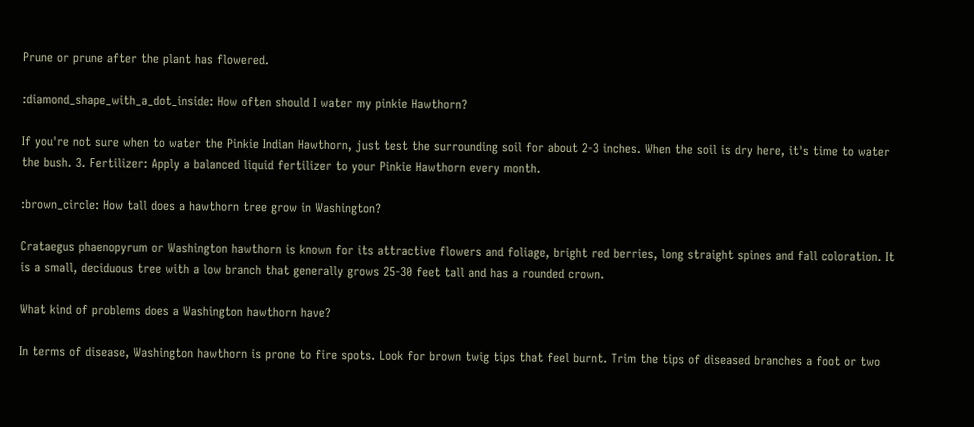Prune or prune after the plant has flowered.

:diamond_shape_with_a_dot_inside: How often should I water my pinkie Hawthorn?

If you're not sure when to water the Pinkie Indian Hawthorn, just test the surrounding soil for about 2-3 inches. When the soil is dry here, it's time to water the bush. 3. Fertilizer: Apply a balanced liquid fertilizer to your Pinkie Hawthorn every month.

:brown_circle: How tall does a hawthorn tree grow in Washington?

Crataegus phaenopyrum or Washington hawthorn is known for its attractive flowers and foliage, bright red berries, long straight spines and fall coloration. It is a small, deciduous tree with a low branch that generally grows 25-30 feet tall and has a rounded crown.

What kind of problems does a Washington hawthorn have?

In terms of disease, Washington hawthorn is prone to fire spots. Look for brown twig tips that feel burnt. Trim the tips of diseased branches a foot or two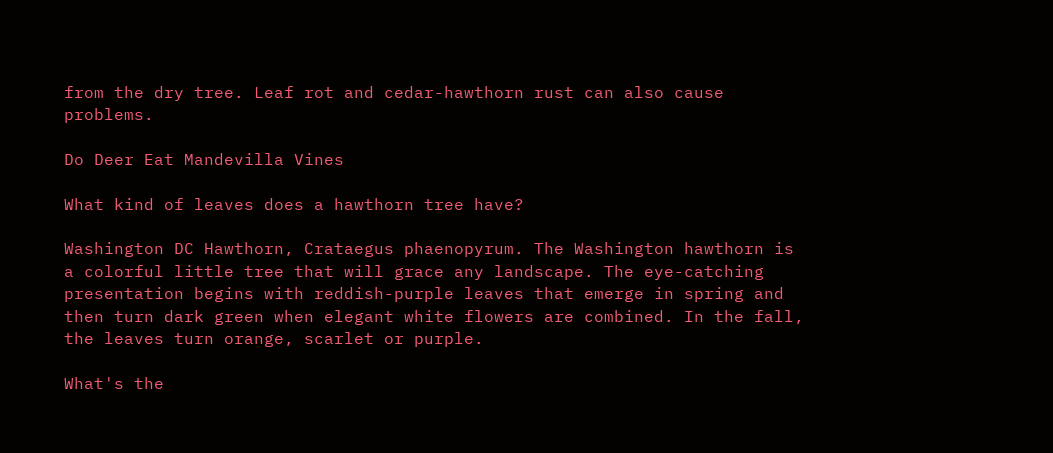from the dry tree. Leaf rot and cedar-hawthorn rust can also cause problems.

Do Deer Eat Mandevilla Vines

What kind of leaves does a hawthorn tree have?

Washington DC Hawthorn, Crataegus phaenopyrum. The Washington hawthorn is a colorful little tree that will grace any landscape. The eye-catching presentation begins with reddish-purple leaves that emerge in spring and then turn dark green when elegant white flowers are combined. In the fall, the leaves turn orange, scarlet or purple.

What's the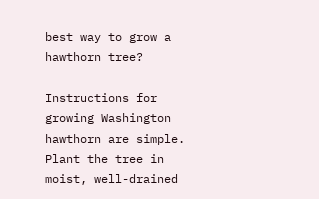best way to grow a hawthorn tree?

Instructions for growing Washington hawthorn are simple. Plant the tree in moist, well-drained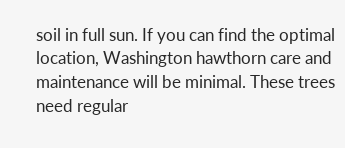soil in full sun. If you can find the optimal location, Washington hawthorn care and maintenance will be minimal. These trees need regular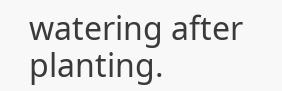watering after planting.